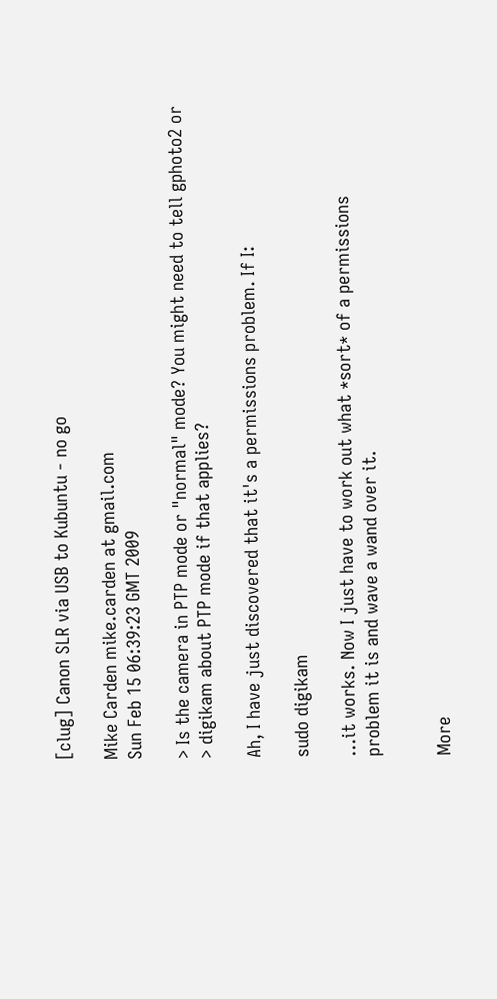[clug] Canon SLR via USB to Kubuntu - no go

Mike Carden mike.carden at gmail.com
Sun Feb 15 06:39:23 GMT 2009

> Is the camera in PTP mode or "normal" mode? You might need to tell gphoto2 or
> digikam about PTP mode if that applies?

Ah, I have just discovered that it's a permissions problem. If I:

sudo digikam

...it works. Now I just have to work out what *sort* of a permissions
problem it is and wave a wand over it.


More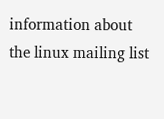information about the linux mailing list